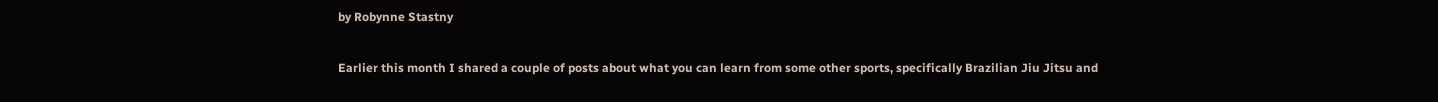by Robynne Stastny

Earlier this month I shared a couple of posts about what you can learn from some other sports, specifically Brazilian Jiu Jitsu and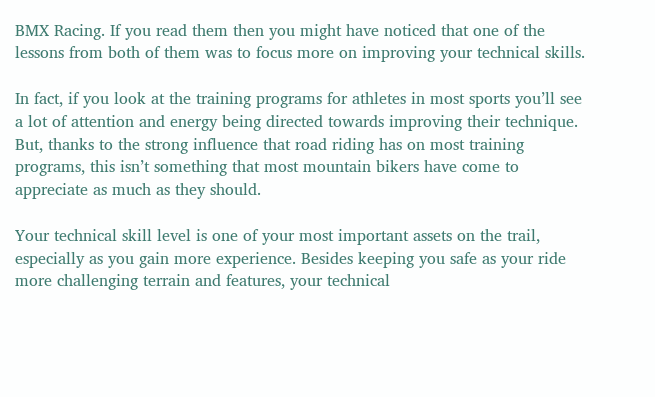BMX Racing. If you read them then you might have noticed that one of the lessons from both of them was to focus more on improving your technical skills.

In fact, if you look at the training programs for athletes in most sports you’ll see a lot of attention and energy being directed towards improving their technique. But, thanks to the strong influence that road riding has on most training programs, this isn’t something that most mountain bikers have come to appreciate as much as they should.

Your technical skill level is one of your most important assets on the trail, especially as you gain more experience. Besides keeping you safe as your ride more challenging terrain and features, your technical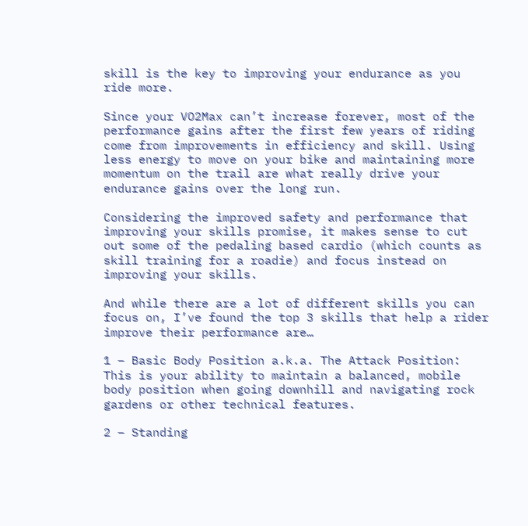skill is the key to improving your endurance as you ride more.

Since your VO2Max can’t increase forever, most of the performance gains after the first few years of riding come from improvements in efficiency and skill. Using less energy to move on your bike and maintaining more momentum on the trail are what really drive your endurance gains over the long run.

Considering the improved safety and performance that improving your skills promise, it makes sense to cut out some of the pedaling based cardio (which counts as skill training for a roadie) and focus instead on improving your skills.

And while there are a lot of different skills you can focus on, I’ve found the top 3 skills that help a rider improve their performance are…

1 – Basic Body Position a.k.a. The Attack Position: This is your ability to maintain a balanced, mobile body position when going downhill and navigating rock gardens or other technical features.

2 – Standing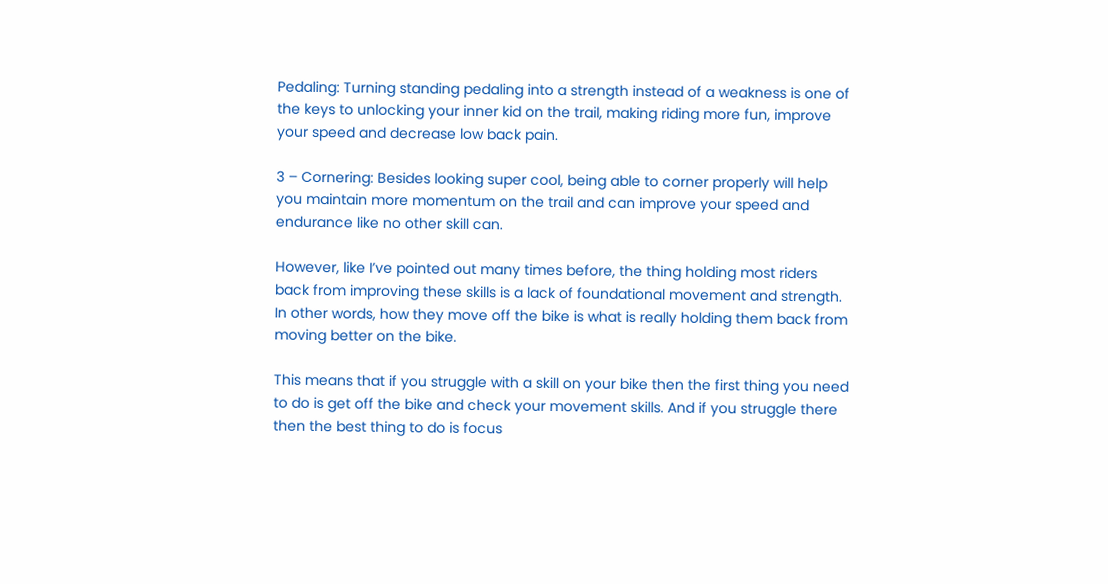Pedaling: Turning standing pedaling into a strength instead of a weakness is one of the keys to unlocking your inner kid on the trail, making riding more fun, improve your speed and decrease low back pain.

3 – Cornering: Besides looking super cool, being able to corner properly will help you maintain more momentum on the trail and can improve your speed and endurance like no other skill can.

However, like I’ve pointed out many times before, the thing holding most riders back from improving these skills is a lack of foundational movement and strength. In other words, how they move off the bike is what is really holding them back from moving better on the bike.

This means that if you struggle with a skill on your bike then the first thing you need to do is get off the bike and check your movement skills. And if you struggle there then the best thing to do is focus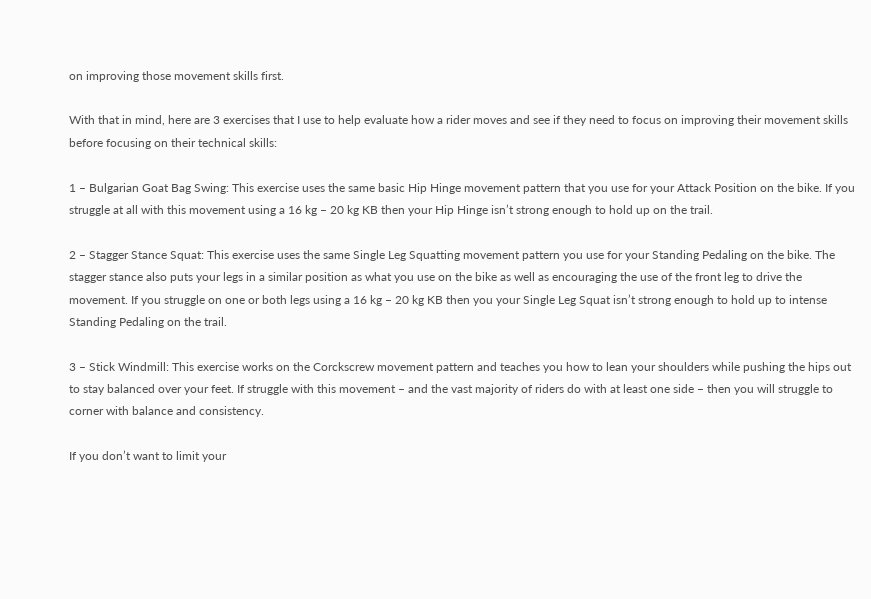on improving those movement skills first.

With that in mind, here are 3 exercises that I use to help evaluate how a rider moves and see if they need to focus on improving their movement skills before focusing on their technical skills:

1 – Bulgarian Goat Bag Swing: This exercise uses the same basic Hip Hinge movement pattern that you use for your Attack Position on the bike. If you struggle at all with this movement using a 16 kg – 20 kg KB then your Hip Hinge isn’t strong enough to hold up on the trail.

2 – Stagger Stance Squat: This exercise uses the same Single Leg Squatting movement pattern you use for your Standing Pedaling on the bike. The stagger stance also puts your legs in a similar position as what you use on the bike as well as encouraging the use of the front leg to drive the movement. If you struggle on one or both legs using a 16 kg – 20 kg KB then you your Single Leg Squat isn’t strong enough to hold up to intense Standing Pedaling on the trail.

3 – Stick Windmill: This exercise works on the Corckscrew movement pattern and teaches you how to lean your shoulders while pushing the hips out to stay balanced over your feet. If struggle with this movement – and the vast majority of riders do with at least one side – then you will struggle to corner with balance and consistency.

If you don’t want to limit your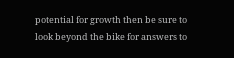potential for growth then be sure to look beyond the bike for answers to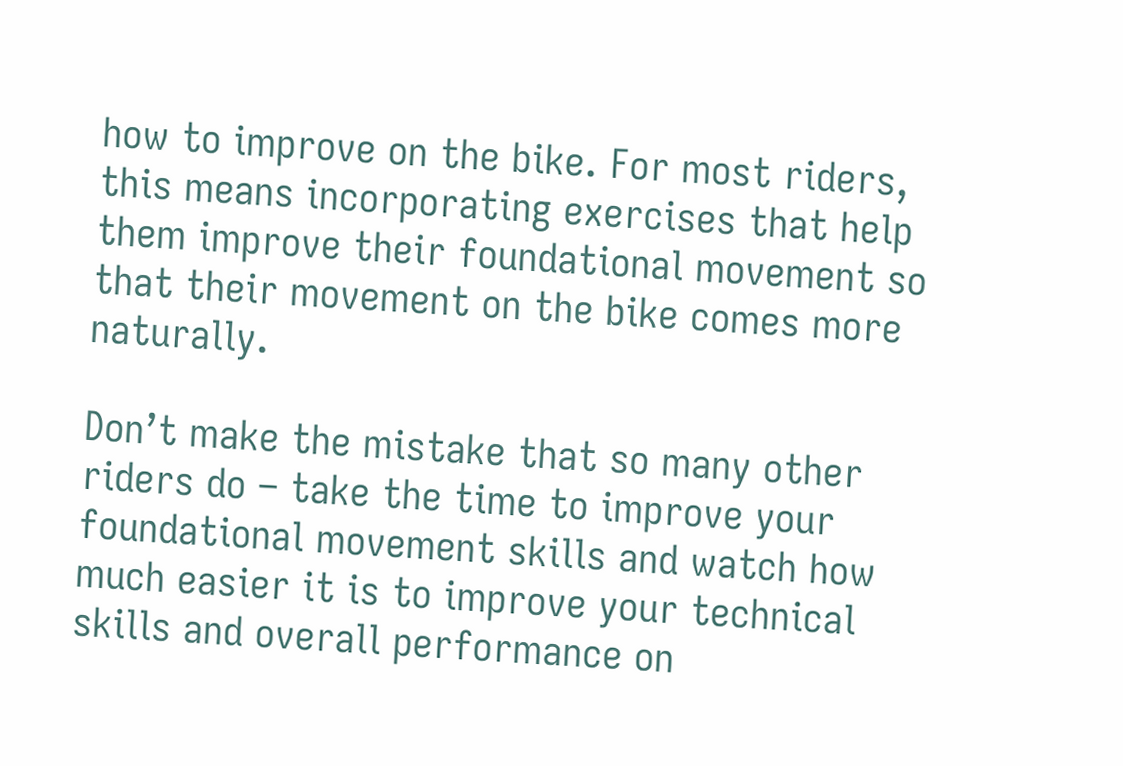how to improve on the bike. For most riders, this means incorporating exercises that help them improve their foundational movement so that their movement on the bike comes more naturally.

Don’t make the mistake that so many other riders do – take the time to improve your foundational movement skills and watch how much easier it is to improve your technical skills and overall performance on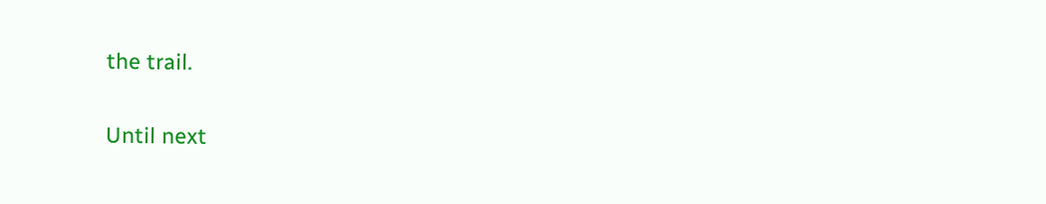the trail.

Until next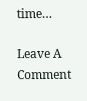time…

Leave A Comment